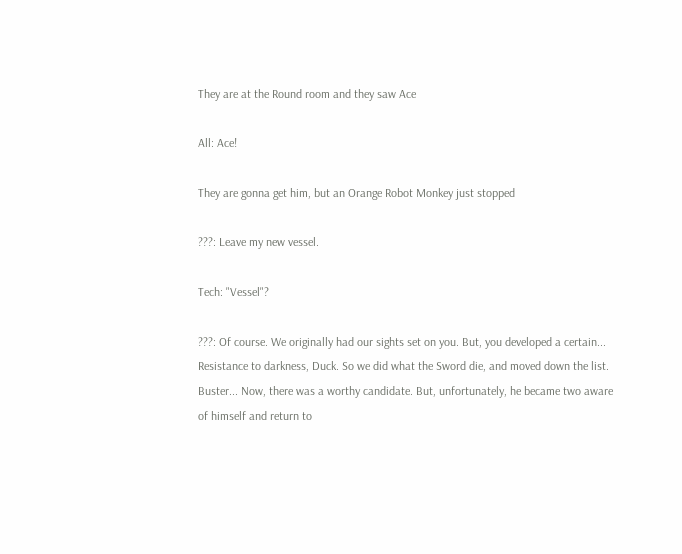They are at the Round room and they saw Ace

All: Ace!

They are gonna get him, but an Orange Robot Monkey just stopped

???: Leave my new vessel.

Tech: "Vessel"?

???: Of course. We originally had our sights set on you. But, you developed a certain... Resistance to darkness, Duck. So we did what the Sword die, and moved down the list. Buster... Now, there was a worthy candidate. But, unfortunately, he became two aware of himself and return to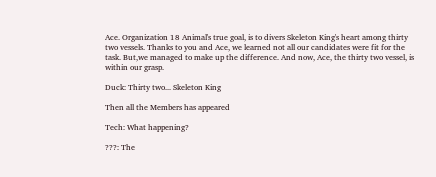Ace. Organization 18 Animal's true goal, is to divers Skeleton King's heart among thirty two vessels. Thanks to you and Ace, we learned not all our candidates were fit for the task. But,we managed to make up the difference. And now, Ace, the thirty two vessel, is within our grasp.

Duck: Thirty two... Skeleton King

Then all the Members has appeared

Tech: What happening?

???: The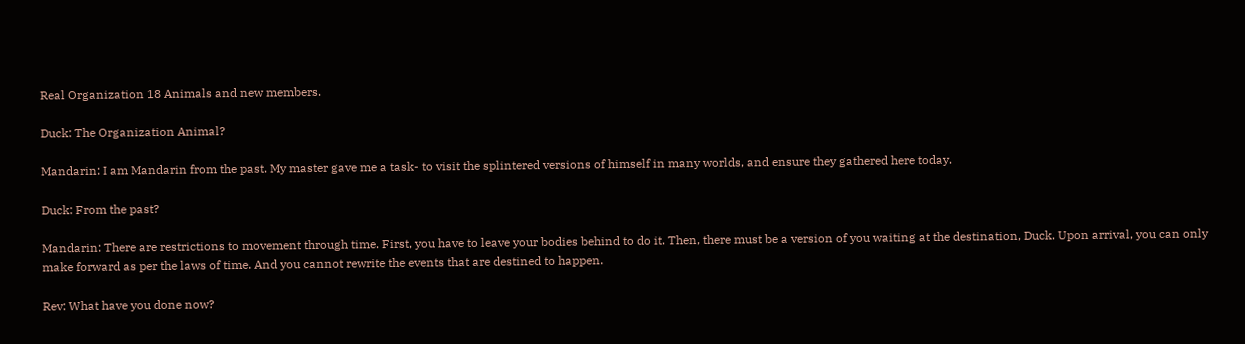Real Organization 18 Animals and new members.

Duck: The Organization Animal?

Mandarin: I am Mandarin from the past. My master gave me a task- to visit the splintered versions of himself in many worlds, and ensure they gathered here today.

Duck: From the past?

Mandarin: There are restrictions to movement through time. First, you have to leave your bodies behind to do it. Then, there must be a version of you waiting at the destination, Duck. Upon arrival, you can only make forward as per the laws of time. And you cannot rewrite the events that are destined to happen.

Rev: What have you done now?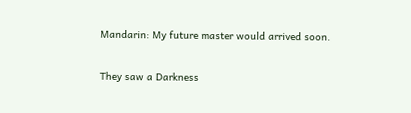Mandarin: My future master would arrived soon.

They saw a Darkness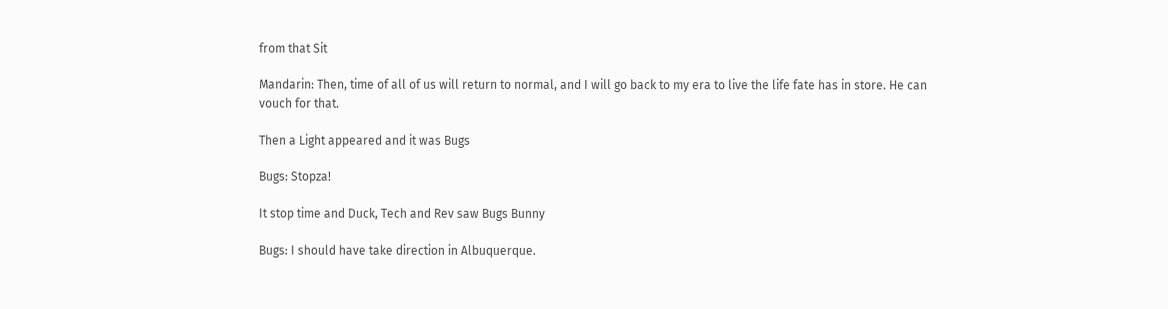from that Sit

Mandarin: Then, time of all of us will return to normal, and I will go back to my era to live the life fate has in store. He can vouch for that.

Then a Light appeared and it was Bugs

Bugs: Stopza!

It stop time and Duck, Tech and Rev saw Bugs Bunny

Bugs: I should have take direction in Albuquerque.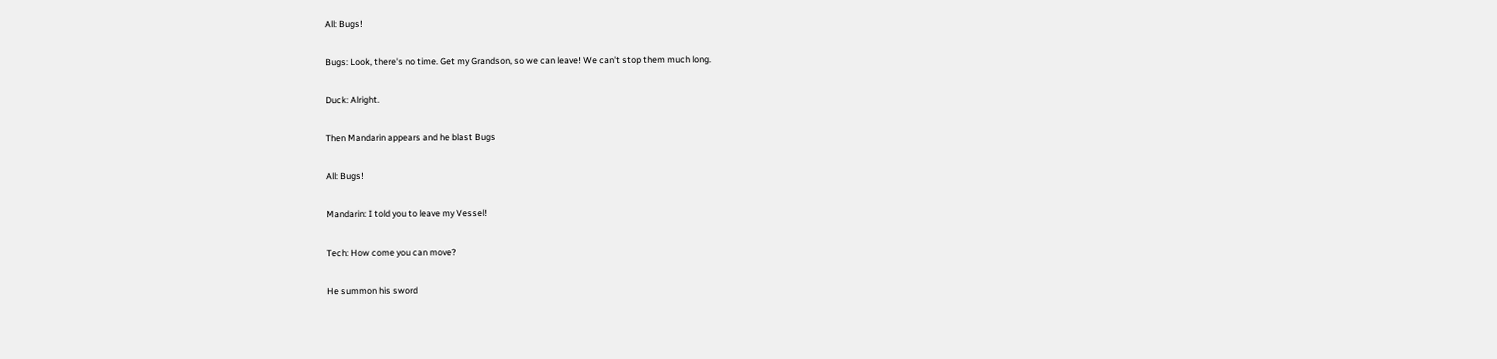All: Bugs!

Bugs: Look, there's no time. Get my Grandson, so we can leave! We can't stop them much long.

Duck: Alright.

Then Mandarin appears and he blast Bugs

All: Bugs!

Mandarin: I told you to leave my Vessel!

Tech: How come you can move?

He summon his sword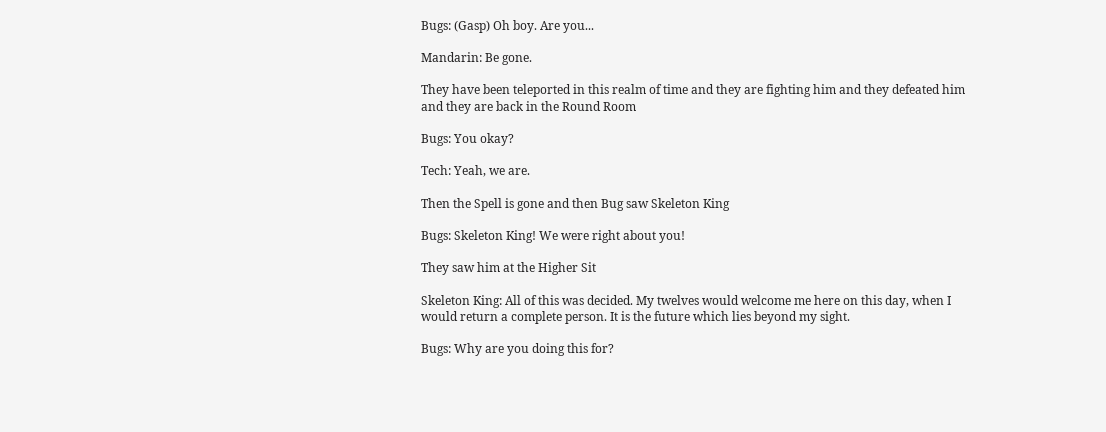Bugs: (Gasp) Oh boy. Are you...

Mandarin: Be gone.

They have been teleported in this realm of time and they are fighting him and they defeated him and they are back in the Round Room

Bugs: You okay?

Tech: Yeah, we are.

Then the Spell is gone and then Bug saw Skeleton King

Bugs: Skeleton King! We were right about you!

They saw him at the Higher Sit

Skeleton King: All of this was decided. My twelves would welcome me here on this day, when I would return a complete person. It is the future which lies beyond my sight.

Bugs: Why are you doing this for?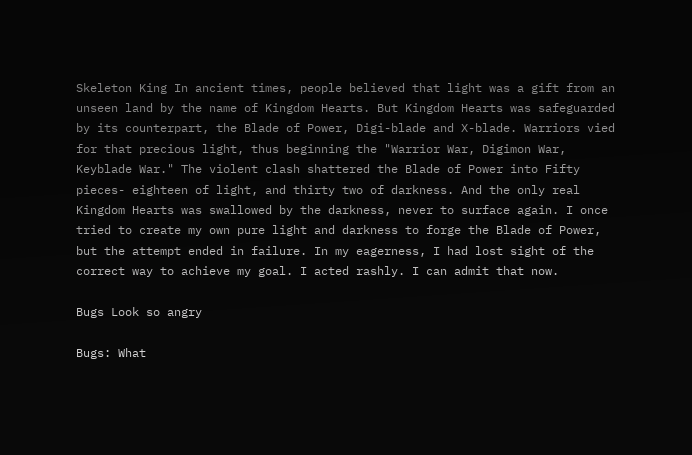Skeleton King In ancient times, people believed that light was a gift from an unseen land by the name of Kingdom Hearts. But Kingdom Hearts was safeguarded by its counterpart, the Blade of Power, Digi-blade and X-blade. Warriors vied for that precious light, thus beginning the "Warrior War, Digimon War, Keyblade War." The violent clash shattered the Blade of Power into Fifty pieces- eighteen of light, and thirty two of darkness. And the only real Kingdom Hearts was swallowed by the darkness, never to surface again. I once tried to create my own pure light and darkness to forge the Blade of Power, but the attempt ended in failure. In my eagerness, I had lost sight of the correct way to achieve my goal. I acted rashly. I can admit that now.

Bugs Look so angry

Bugs: What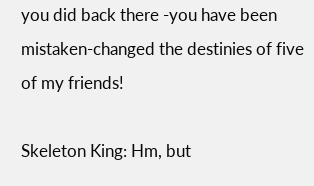you did back there -you have been mistaken-changed the destinies of five of my friends!

Skeleton King: Hm, but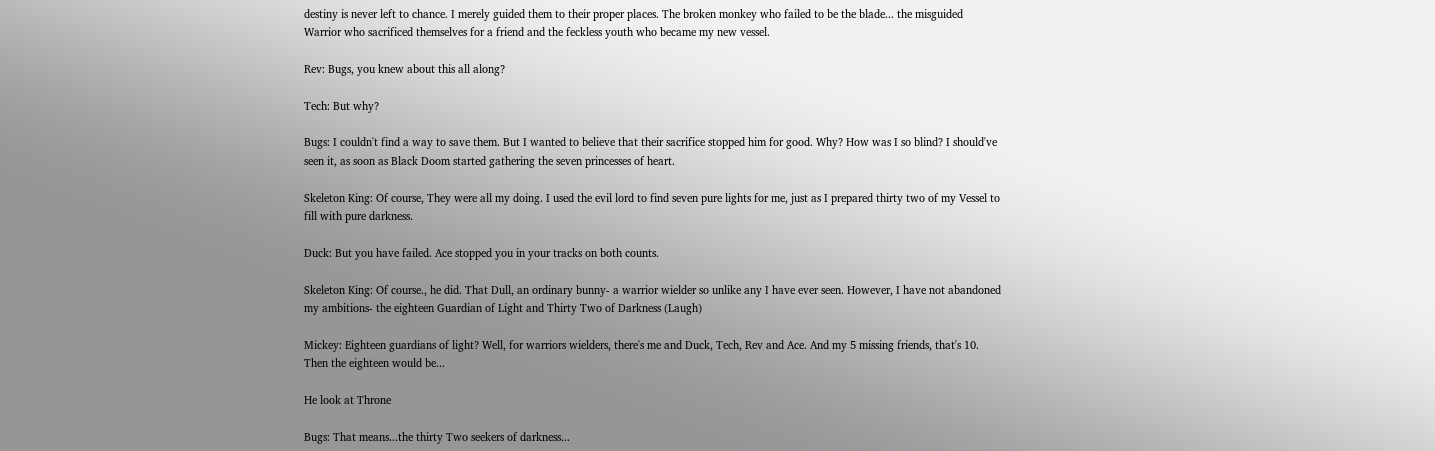destiny is never left to chance. I merely guided them to their proper places. The broken monkey who failed to be the blade... the misguided Warrior who sacrificed themselves for a friend and the feckless youth who became my new vessel.

Rev: Bugs, you knew about this all along?

Tech: But why?

Bugs: I couldn't find a way to save them. But I wanted to believe that their sacrifice stopped him for good. Why? How was I so blind? I should've seen it, as soon as Black Doom started gathering the seven princesses of heart.

Skeleton King: Of course, They were all my doing. I used the evil lord to find seven pure lights for me, just as I prepared thirty two of my Vessel to fill with pure darkness.

Duck: But you have failed. Ace stopped you in your tracks on both counts.

Skeleton King: Of course., he did. That Dull, an ordinary bunny- a warrior wielder so unlike any I have ever seen. However, I have not abandoned my ambitions- the eighteen Guardian of Light and Thirty Two of Darkness (Laugh)

Mickey: Eighteen guardians of light? Well, for warriors wielders, there's me and Duck, Tech, Rev and Ace. And my 5 missing friends, that's 10. Then the eighteen would be...

He look at Throne

Bugs: That means...the thirty Two seekers of darkness...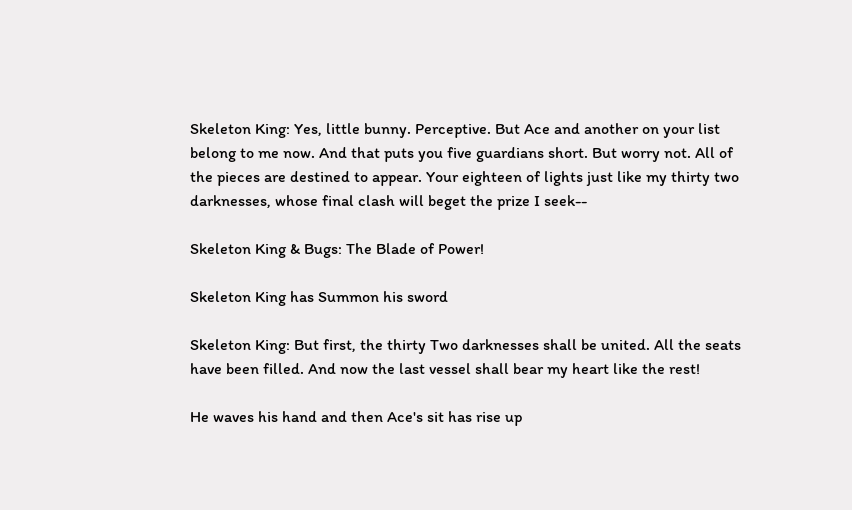Skeleton King: Yes, little bunny. Perceptive. But Ace and another on your list belong to me now. And that puts you five guardians short. But worry not. All of the pieces are destined to appear. Your eighteen of lights just like my thirty two darknesses, whose final clash will beget the prize I seek--

Skeleton King & Bugs: The Blade of Power!

Skeleton King has Summon his sword

Skeleton King: But first, the thirty Two darknesses shall be united. All the seats have been filled. And now the last vessel shall bear my heart like the rest!

He waves his hand and then Ace's sit has rise up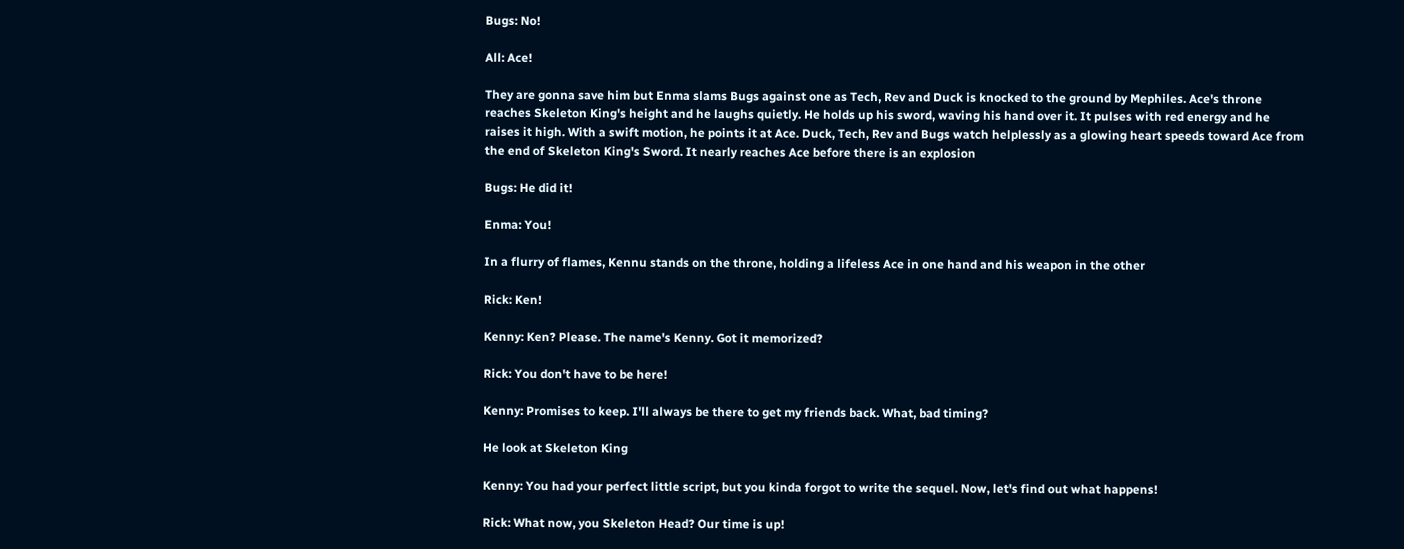Bugs: No!

All: Ace!

They are gonna save him but Enma slams Bugs against one as Tech, Rev and Duck is knocked to the ground by Mephiles. Ace's throne reaches Skeleton King's height and he laughs quietly. He holds up his sword, waving his hand over it. It pulses with red energy and he raises it high. With a swift motion, he points it at Ace. Duck, Tech, Rev and Bugs watch helplessly as a glowing heart speeds toward Ace from the end of Skeleton King's Sword. It nearly reaches Ace before there is an explosion

Bugs: He did it!

Enma: You!

In a flurry of flames, Kennu stands on the throne, holding a lifeless Ace in one hand and his weapon in the other

Rick: Ken!

Kenny: Ken? Please. The name's Kenny. Got it memorized?

Rick: You don't have to be here!

Kenny: Promises to keep. I'll always be there to get my friends back. What, bad timing?

He look at Skeleton King

Kenny: You had your perfect little script, but you kinda forgot to write the sequel. Now, let's find out what happens!

Rick: What now, you Skeleton Head? Our time is up!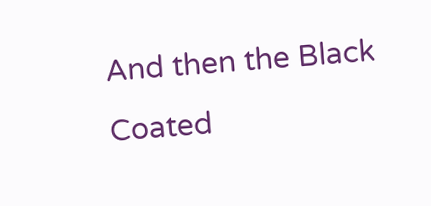And then the Black Coated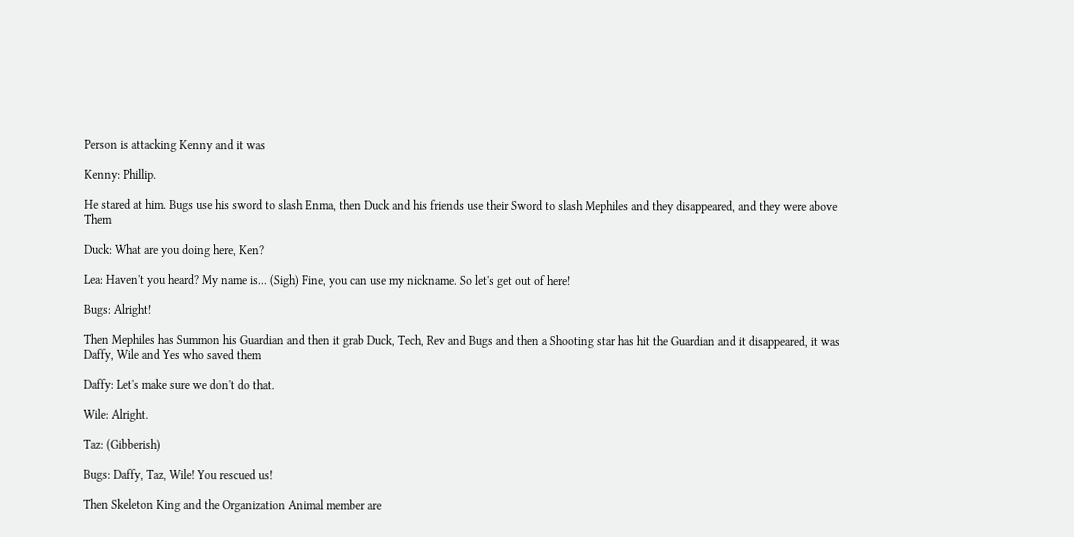Person is attacking Kenny and it was

Kenny: Phillip.

He stared at him. Bugs use his sword to slash Enma, then Duck and his friends use their Sword to slash Mephiles and they disappeared, and they were above Them

Duck: What are you doing here, Ken?

Lea: Haven't you heard? My name is... (Sigh) Fine, you can use my nickname. So let's get out of here!

Bugs: Alright!

Then Mephiles has Summon his Guardian and then it grab Duck, Tech, Rev and Bugs and then a Shooting star has hit the Guardian and it disappeared, it was Daffy, Wile and Yes who saved them

Daffy: Let's make sure we don't do that.

Wile: Alright.

Taz: (Gibberish)

Bugs: Daffy, Taz, Wile! You rescued us!

Then Skeleton King and the Organization Animal member are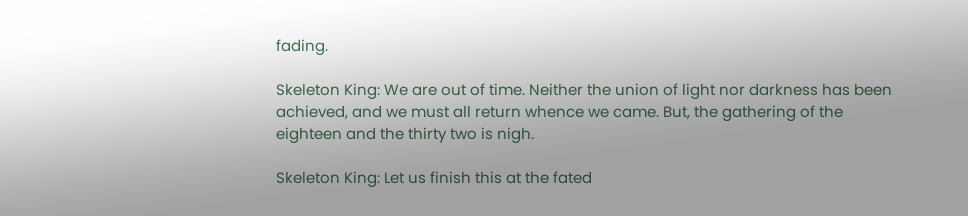fading.

Skeleton King: We are out of time. Neither the union of light nor darkness has been achieved, and we must all return whence we came. But, the gathering of the eighteen and the thirty two is nigh.

Skeleton King: Let us finish this at the fated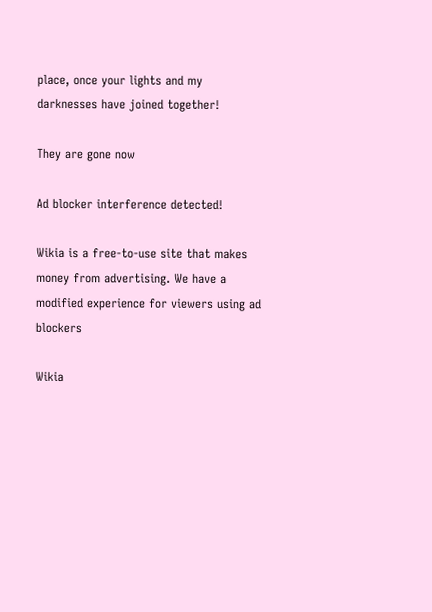place, once your lights and my darknesses have joined together!

They are gone now

Ad blocker interference detected!

Wikia is a free-to-use site that makes money from advertising. We have a modified experience for viewers using ad blockers

Wikia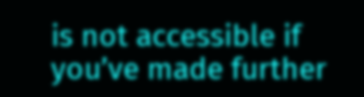is not accessible if you’ve made further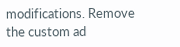modifications. Remove the custom ad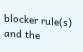blocker rule(s) and the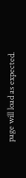page will load as expected.